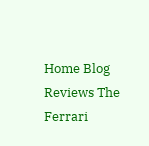Home Blog Reviews The Ferrari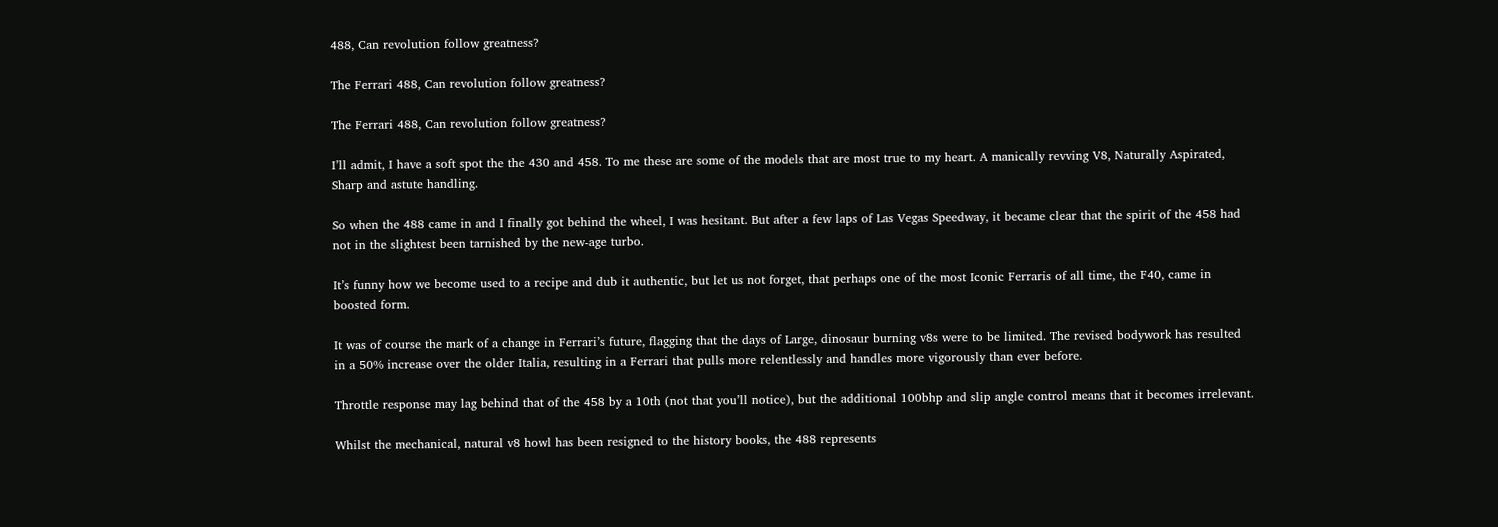488, Can revolution follow greatness?

The Ferrari 488, Can revolution follow greatness?

The Ferrari 488, Can revolution follow greatness?

I’ll admit, I have a soft spot the the 430 and 458. To me these are some of the models that are most true to my heart. A manically revving V8, Naturally Aspirated, Sharp and astute handling.

So when the 488 came in and I finally got behind the wheel, I was hesitant. But after a few laps of Las Vegas Speedway, it became clear that the spirit of the 458 had not in the slightest been tarnished by the new-age turbo.

It’s funny how we become used to a recipe and dub it authentic, but let us not forget, that perhaps one of the most Iconic Ferraris of all time, the F40, came in boosted form.

It was of course the mark of a change in Ferrari’s future, flagging that the days of Large, dinosaur burning v8s were to be limited. The revised bodywork has resulted in a 50% increase over the older Italia, resulting in a Ferrari that pulls more relentlessly and handles more vigorously than ever before.

Throttle response may lag behind that of the 458 by a 10th (not that you’ll notice), but the additional 100bhp and slip angle control means that it becomes irrelevant.

Whilst the mechanical, natural v8 howl has been resigned to the history books, the 488 represents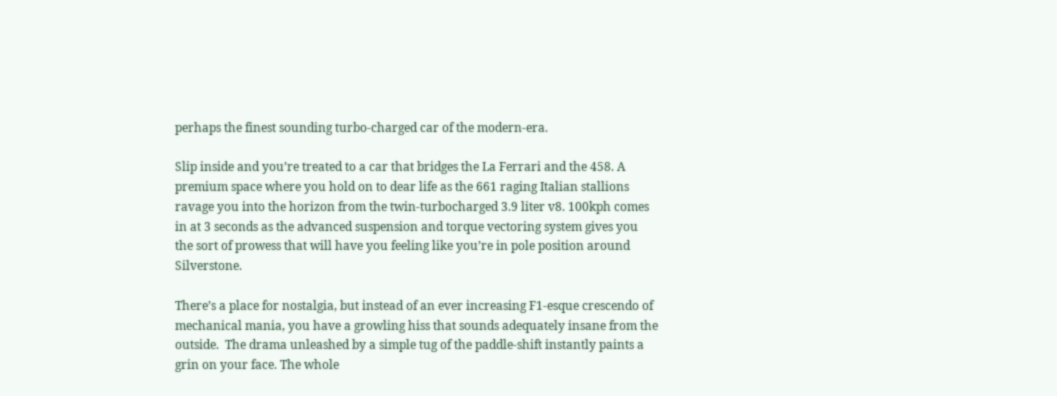perhaps the finest sounding turbo-charged car of the modern-era.

Slip inside and you’re treated to a car that bridges the La Ferrari and the 458. A premium space where you hold on to dear life as the 661 raging Italian stallions ravage you into the horizon from the twin-turbocharged 3.9 liter v8. 100kph comes in at 3 seconds as the advanced suspension and torque vectoring system gives you the sort of prowess that will have you feeling like you’re in pole position around Silverstone.

There’s a place for nostalgia, but instead of an ever increasing F1-esque crescendo of mechanical mania, you have a growling hiss that sounds adequately insane from the outside.  The drama unleashed by a simple tug of the paddle-shift instantly paints a grin on your face. The whole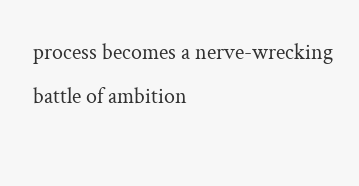process becomes a nerve-wrecking battle of ambition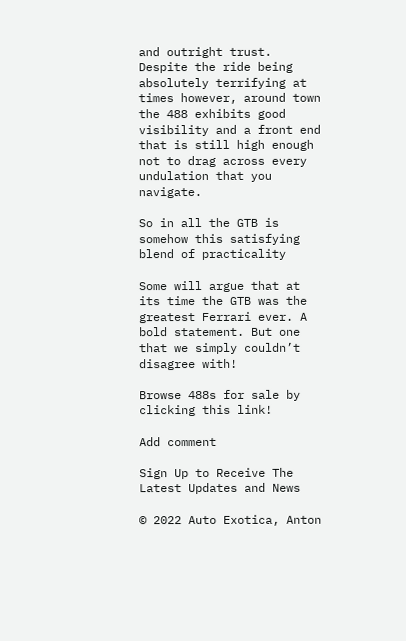and outright trust. Despite the ride being absolutely terrifying at times however, around town the 488 exhibits good visibility and a front end that is still high enough not to drag across every undulation that you navigate.

So in all the GTB is somehow this satisfying blend of practicality

Some will argue that at its time the GTB was the greatest Ferrari ever. A bold statement. But one that we simply couldn’t disagree with!

Browse 488s for sale by clicking this link!

Add comment

Sign Up to Receive The Latest Updates and News

© 2022 Auto Exotica, Anton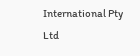International Pty Ltd